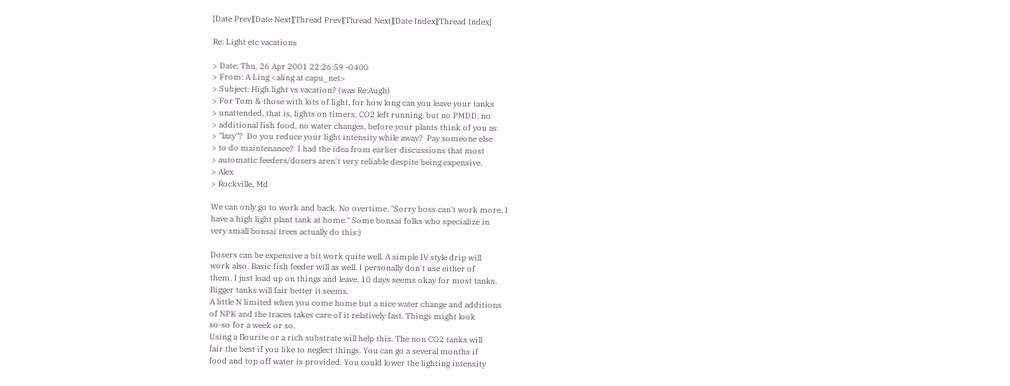[Date Prev][Date Next][Thread Prev][Thread Next][Date Index][Thread Index]

Re: Light etc vacations

> Date: Thu, 26 Apr 2001 22:26:59 -0400
> From: A Ling <aling at capu_net>
> Subject: High light vs vacation? (was Re:Augh)
> For Tom & those with lots of light, for how long can you leave your tanks
> unattended, that is, lights on timers, CO2 left running, but no PMDD, no
> additional fish food, no water changes, before your plants think of you as
> "lazy"?  Do you reduce your light intensity while away?  Pay someone else
> to do maintenance?  I had the idea from earlier discussions that most
> automatic feeders/dosers aren't very reliable despite being expensive.
> Alex
> Rockville, Md

We can only go to work and back. No overtime. "Sorry boss can't work more, I
have a high light plant tank at home." Some bonsai folks who specialize in
very small bonsai trees actually do this:)

Dosers can be expensive a bit work quite well. A simple IV style drip will
work also. Basic fish feeder will as well. I personally don't use either of
them. I just load up on things and leave. 10 days seems okay for most tanks.
Bigger tanks will fair better it seems.
A little N limited when you come home but a nice water change and additions
of NPK and the traces takes care of it relatively fast. Things might look
so-so for a week or so.
Using a flourite or a rich substrate will help this. The non CO2 tanks will
fair the best if you like to neglect things. You can go a several months if
food and top off water is provided. You could lower the lighting intensity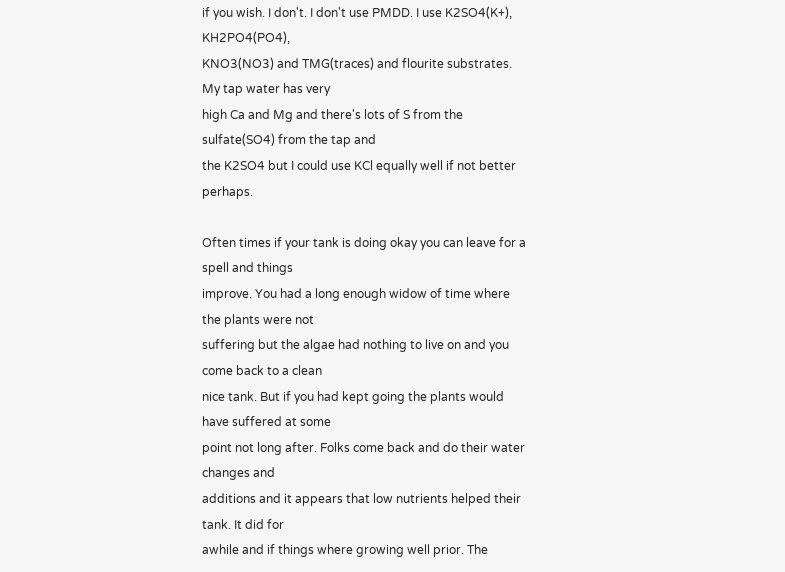if you wish. I don't. I don't use PMDD. I use K2SO4(K+), KH2PO4(PO4),
KNO3(NO3) and TMG(traces) and flourite substrates. My tap water has very
high Ca and Mg and there's lots of S from the sulfate(SO4) from the tap and
the K2SO4 but I could use KCl equally well if not better perhaps.

Often times if your tank is doing okay you can leave for a spell and things
improve. You had a long enough widow of time where the plants were not
suffering but the algae had nothing to live on and you come back to a clean
nice tank. But if you had kept going the plants would have suffered at some
point not long after. Folks come back and do their water changes and
additions and it appears that low nutrients helped their tank. It did for
awhile and if things where growing well prior. The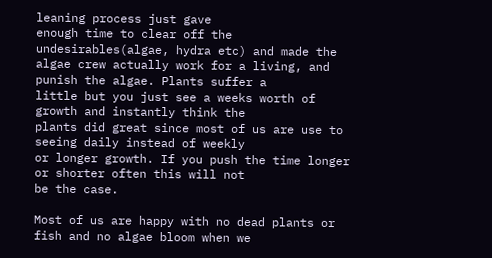leaning process just gave
enough time to clear off the undesirables(algae, hydra etc) and made the
algae crew actually work for a living, and punish the algae. Plants suffer a
little but you just see a weeks worth of growth and instantly think the
plants did great since most of us are use to seeing daily instead of weekly
or longer growth. If you push the time longer or shorter often this will not
be the case.

Most of us are happy with no dead plants or fish and no algae bloom when we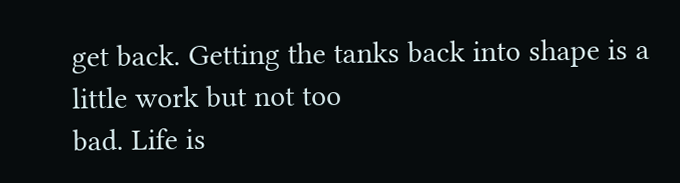get back. Getting the tanks back into shape is a little work but not too
bad. Life is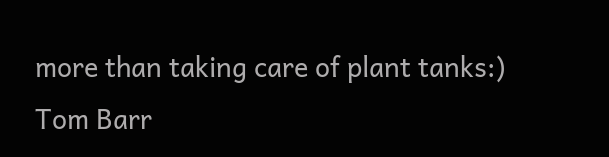more than taking care of plant tanks:)
Tom Barr